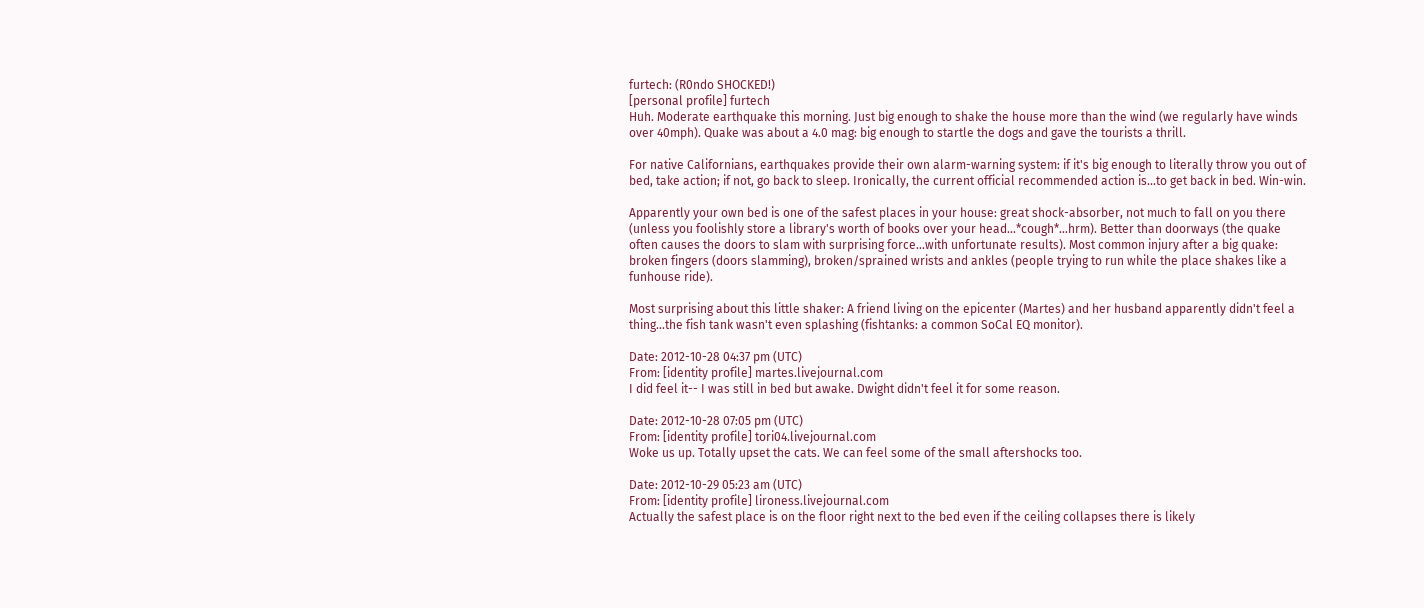furtech: (R0ndo SHOCKED!)
[personal profile] furtech
Huh. Moderate earthquake this morning. Just big enough to shake the house more than the wind (we regularly have winds over 40mph). Quake was about a 4.0 mag: big enough to startle the dogs and gave the tourists a thrill.

For native Californians, earthquakes provide their own alarm-warning system: if it's big enough to literally throw you out of bed, take action; if not, go back to sleep. Ironically, the current official recommended action is...to get back in bed. Win-win.

Apparently your own bed is one of the safest places in your house: great shock-absorber, not much to fall on you there (unless you foolishly store a library's worth of books over your head...*cough*...hrm). Better than doorways (the quake often causes the doors to slam with surprising force...with unfortunate results). Most common injury after a big quake: broken fingers (doors slamming), broken/sprained wrists and ankles (people trying to run while the place shakes like a funhouse ride).

Most surprising about this little shaker: A friend living on the epicenter (Martes) and her husband apparently didn't feel a thing...the fish tank wasn't even splashing (fishtanks: a common SoCal EQ monitor).

Date: 2012-10-28 04:37 pm (UTC)
From: [identity profile] martes.livejournal.com
I did feel it-- I was still in bed but awake. Dwight didn't feel it for some reason.

Date: 2012-10-28 07:05 pm (UTC)
From: [identity profile] tori04.livejournal.com
Woke us up. Totally upset the cats. We can feel some of the small aftershocks too.

Date: 2012-10-29 05:23 am (UTC)
From: [identity profile] lironess.livejournal.com
Actually the safest place is on the floor right next to the bed even if the ceiling collapses there is likely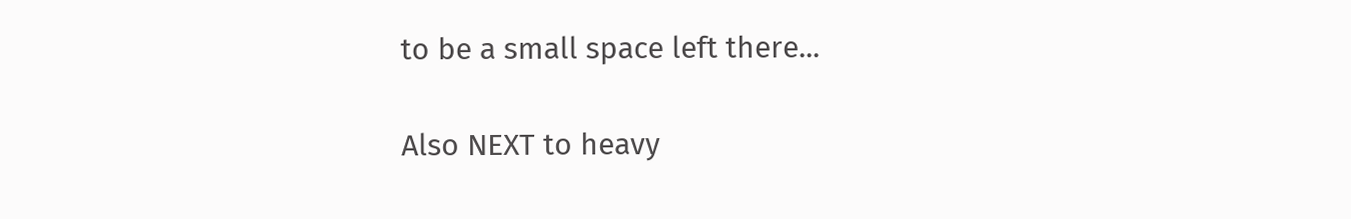to be a small space left there...

Also NEXT to heavy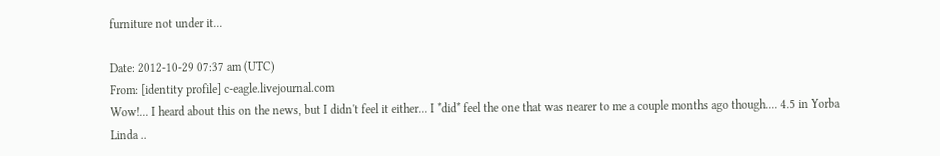furniture not under it...

Date: 2012-10-29 07:37 am (UTC)
From: [identity profile] c-eagle.livejournal.com
Wow!... I heard about this on the news, but I didn't feel it either... I *did* feel the one that was nearer to me a couple months ago though.... 4.5 in Yorba Linda ..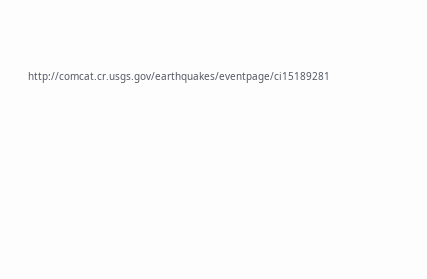http://comcat.cr.usgs.gov/earthquakes/eventpage/ci15189281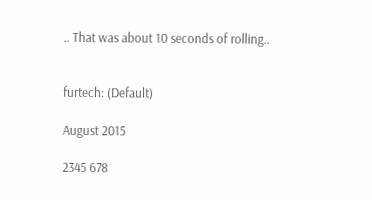.. That was about 10 seconds of rolling..


furtech: (Default)

August 2015

2345 678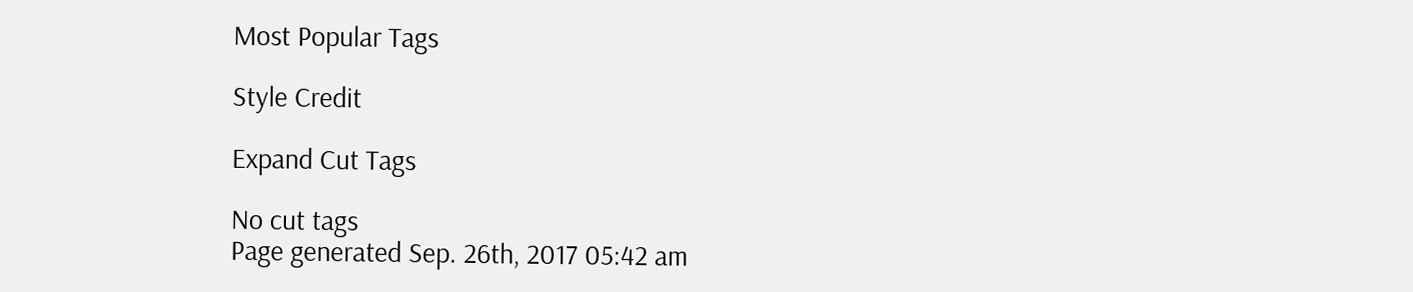Most Popular Tags

Style Credit

Expand Cut Tags

No cut tags
Page generated Sep. 26th, 2017 05:42 am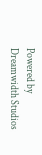Powered by Dreamwidth Studios